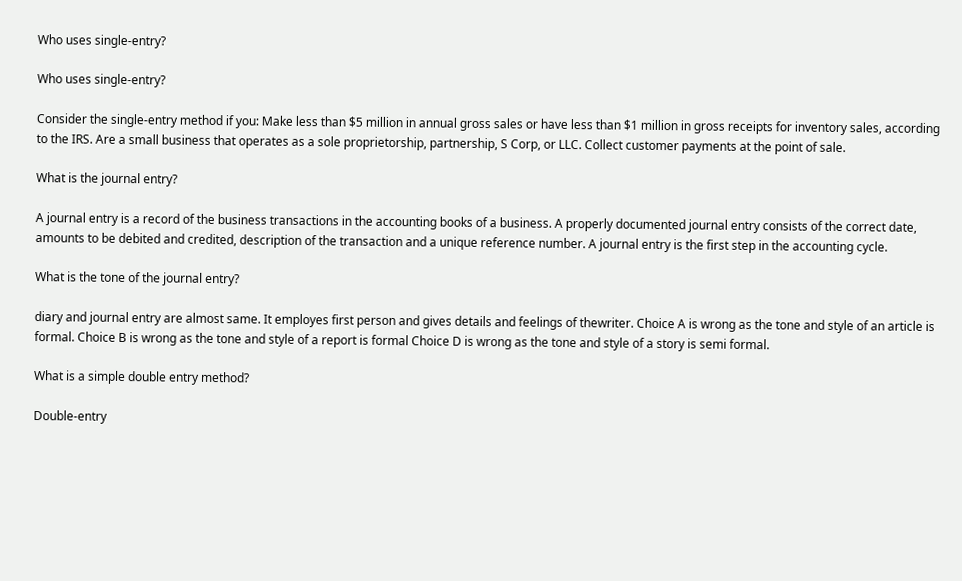Who uses single-entry?

Who uses single-entry?

Consider the single-entry method if you: Make less than $5 million in annual gross sales or have less than $1 million in gross receipts for inventory sales, according to the IRS. Are a small business that operates as a sole proprietorship, partnership, S Corp, or LLC. Collect customer payments at the point of sale.

What is the journal entry?

A journal entry is a record of the business transactions in the accounting books of a business. A properly documented journal entry consists of the correct date, amounts to be debited and credited, description of the transaction and a unique reference number. A journal entry is the first step in the accounting cycle.

What is the tone of the journal entry?

diary and journal entry are almost same. It employes first person and gives details and feelings of thewriter. Choice A is wrong as the tone and style of an article is formal. Choice B is wrong as the tone and style of a report is formal Choice D is wrong as the tone and style of a story is semi formal.

What is a simple double entry method?

Double-entry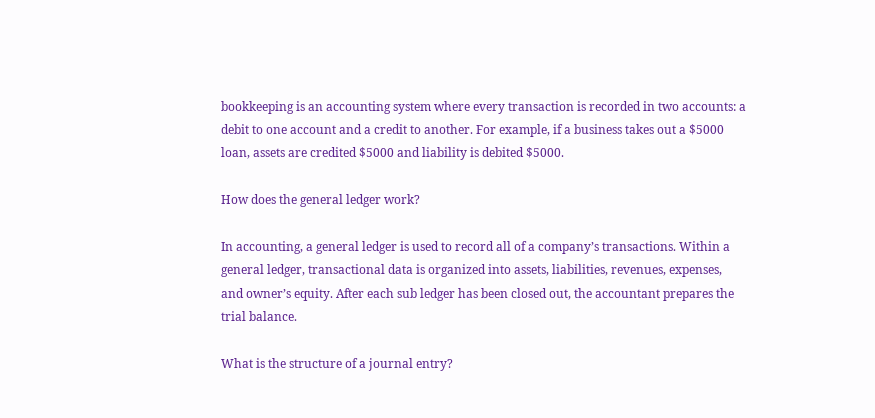bookkeeping is an accounting system where every transaction is recorded in two accounts: a debit to one account and a credit to another. For example, if a business takes out a $5000 loan, assets are credited $5000 and liability is debited $5000.

How does the general ledger work?

In accounting, a general ledger is used to record all of a company’s transactions. Within a general ledger, transactional data is organized into assets, liabilities, revenues, expenses, and owner’s equity. After each sub ledger has been closed out, the accountant prepares the trial balance.

What is the structure of a journal entry?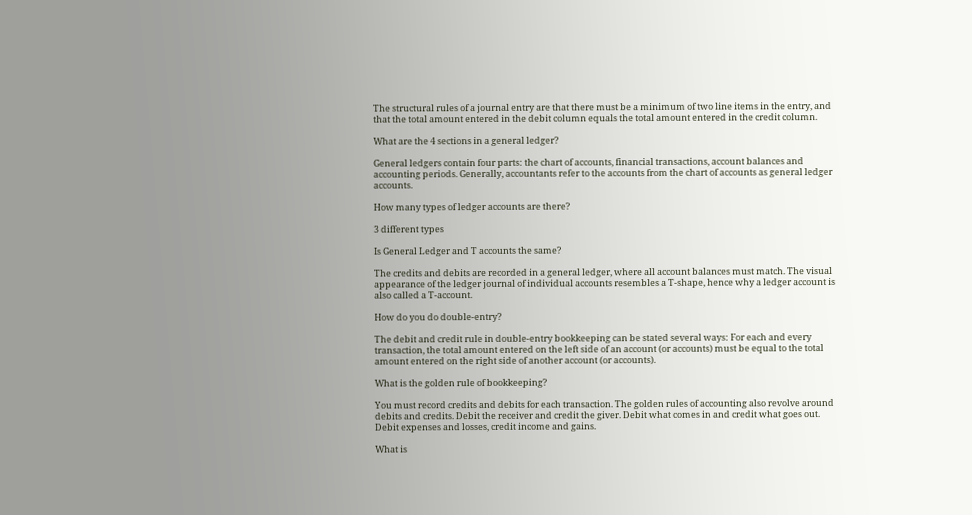The structural rules of a journal entry are that there must be a minimum of two line items in the entry, and that the total amount entered in the debit column equals the total amount entered in the credit column.

What are the 4 sections in a general ledger?

General ledgers contain four parts: the chart of accounts, financial transactions, account balances and accounting periods. Generally, accountants refer to the accounts from the chart of accounts as general ledger accounts.

How many types of ledger accounts are there?

3 different types

Is General Ledger and T accounts the same?

The credits and debits are recorded in a general ledger, where all account balances must match. The visual appearance of the ledger journal of individual accounts resembles a T-shape, hence why a ledger account is also called a T-account.

How do you do double-entry?

The debit and credit rule in double-entry bookkeeping can be stated several ways: For each and every transaction, the total amount entered on the left side of an account (or accounts) must be equal to the total amount entered on the right side of another account (or accounts).

What is the golden rule of bookkeeping?

You must record credits and debits for each transaction. The golden rules of accounting also revolve around debits and credits. Debit the receiver and credit the giver. Debit what comes in and credit what goes out. Debit expenses and losses, credit income and gains.

What is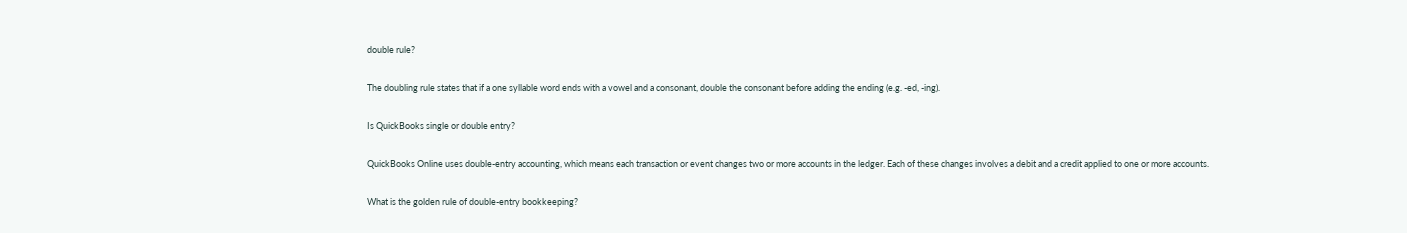double rule?

The doubling rule states that if a one syllable word ends with a vowel and a consonant, double the consonant before adding the ending (e.g. -ed, -ing).

Is QuickBooks single or double entry?

QuickBooks Online uses double-entry accounting, which means each transaction or event changes two or more accounts in the ledger. Each of these changes involves a debit and a credit applied to one or more accounts.

What is the golden rule of double-entry bookkeeping?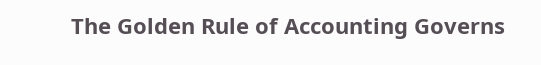The Golden Rule of Accounting Governs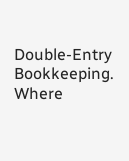Double-Entry Bookkeeping. Where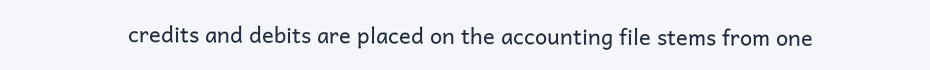credits and debits are placed on the accounting file stems from one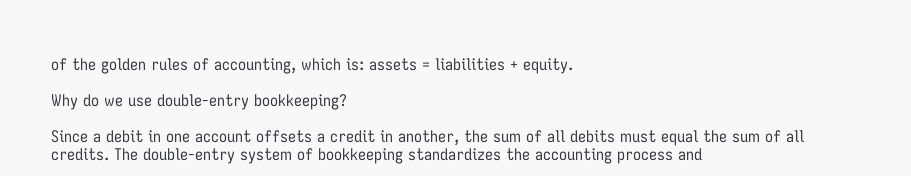of the golden rules of accounting, which is: assets = liabilities + equity.

Why do we use double-entry bookkeeping?

Since a debit in one account offsets a credit in another, the sum of all debits must equal the sum of all credits. The double-entry system of bookkeeping standardizes the accounting process and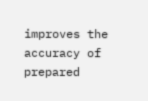improves the accuracy of prepared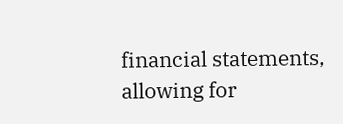financial statements, allowing for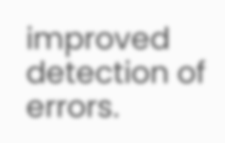improved detection of errors.